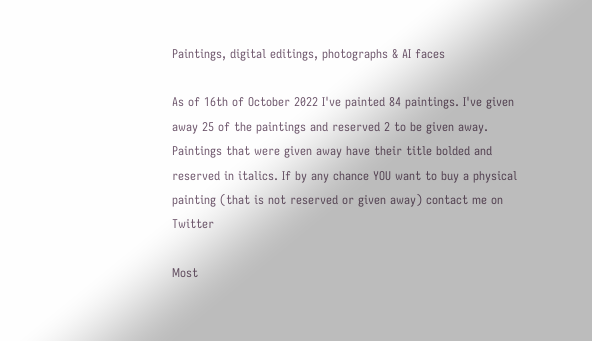Paintings, digital editings, photographs & AI faces

As of 16th of October 2022 I've painted 84 paintings. I've given away 25 of the paintings and reserved 2 to be given away. Paintings that were given away have their title bolded and reserved in italics. If by any chance YOU want to buy a physical painting (that is not reserved or given away) contact me on Twitter

Most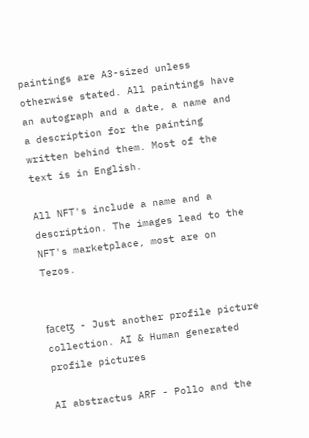paintings are A3-sized unless otherwise stated. All paintings have an autograph and a date, a name and a description for the painting written behind them. Most of the text is in English.

All NFT's include a name and a description. The images lead to the NFT's marketplace, most are on Tezos.


faceꜩ - Just another profile picture collection. AI & Human generated profile pictures

AI abstractus ARF - Pollo and the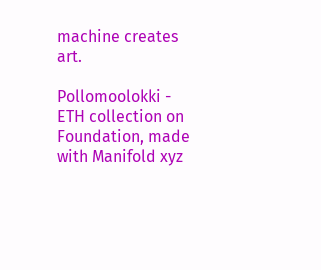machine creates art.

Pollomoolokki - ETH collection on Foundation, made with Manifold xyz